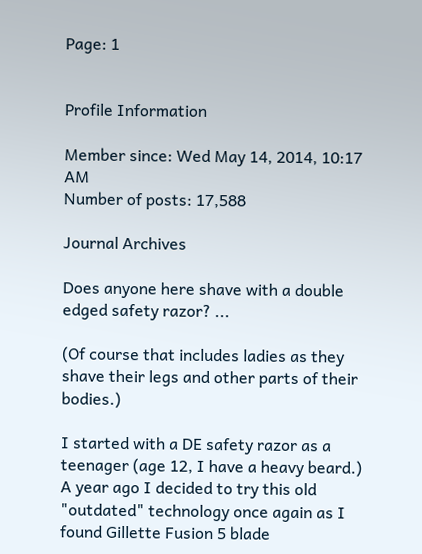Page: 1


Profile Information

Member since: Wed May 14, 2014, 10:17 AM
Number of posts: 17,588

Journal Archives

Does anyone here shave with a double edged safety razor? ...

(Of course that includes ladies as they shave their legs and other parts of their bodies.)

I started with a DE safety razor as a teenager (age 12, I have a heavy beard.) A year ago I decided to try this old "outdated" technology once again as I found Gillette Fusion 5 blade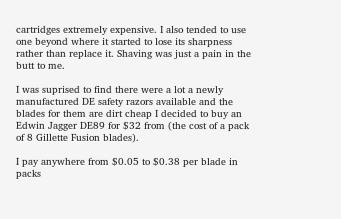cartridges extremely expensive. I also tended to use one beyond where it started to lose its sharpness rather than replace it. Shaving was just a pain in the butt to me.

I was suprised to find there were a lot a newly manufactured DE safety razors available and the blades for them are dirt cheap I decided to buy an Edwin Jagger DE89 for $32 from (the cost of a pack of 8 Gillette Fusion blades).

I pay anywhere from $0.05 to $0.38 per blade in packs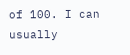of 100. I can usually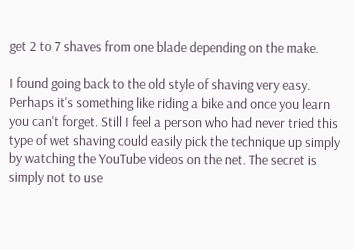get 2 to 7 shaves from one blade depending on the make.

I found going back to the old style of shaving very easy. Perhaps it's something like riding a bike and once you learn you can't forget. Still I feel a person who had never tried this type of wet shaving could easily pick the technique up simply by watching the YouTube videos on the net. The secret is simply not to use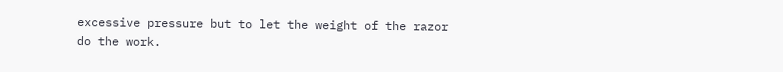excessive pressure but to let the weight of the razor do the work.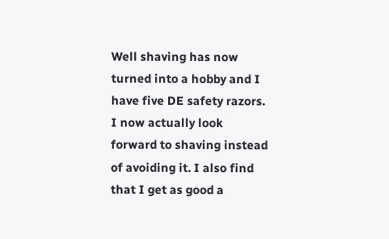Well shaving has now turned into a hobby and I have five DE safety razors. I now actually look forward to shaving instead of avoiding it. I also find that I get as good a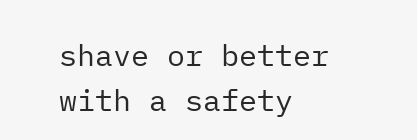shave or better with a safety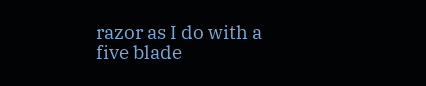razor as I do with a five blade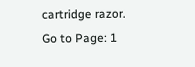cartridge razor.
Go to Page: 1